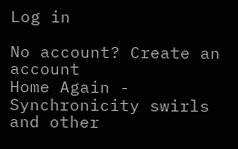Log in

No account? Create an account
Home Again - Synchronicity swirls and other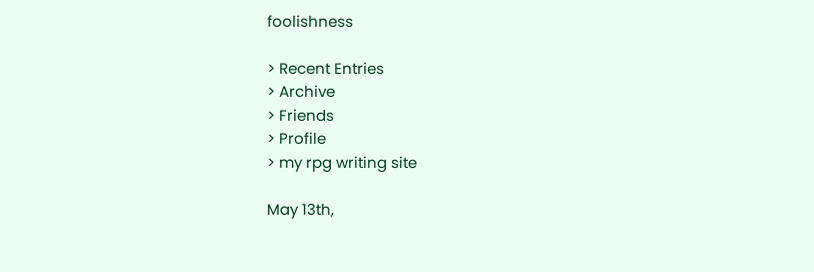foolishness

> Recent Entries
> Archive
> Friends
> Profile
> my rpg writing site

May 13th,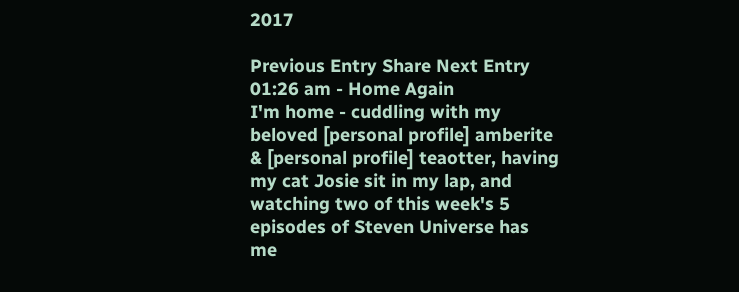2017

Previous Entry Share Next Entry
01:26 am - Home Again
I'm home - cuddling with my beloved [personal profile] amberite & [personal profile] teaotter, having my cat Josie sit in my lap, and watching two of this week's 5 episodes of Steven Universe has me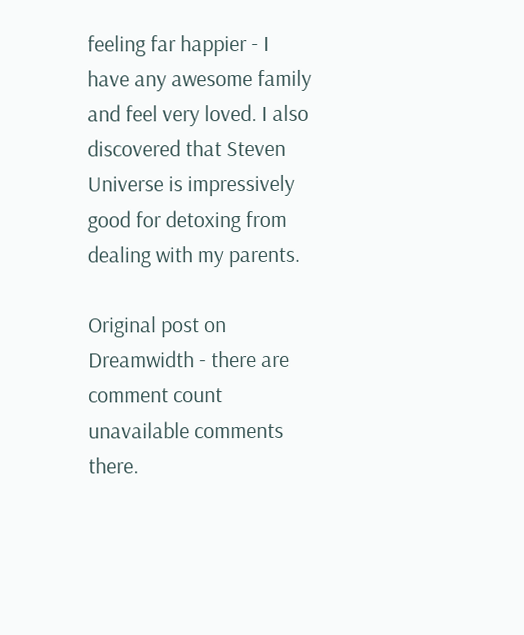feeling far happier - I have any awesome family and feel very loved. I also discovered that Steven Universe is impressively good for detoxing from dealing with my parents.

Original post on Dreamwidth - there are comment count unavailable comments there.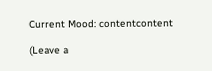Current Mood: contentcontent

(Leave a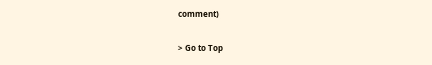comment)

> Go to Top